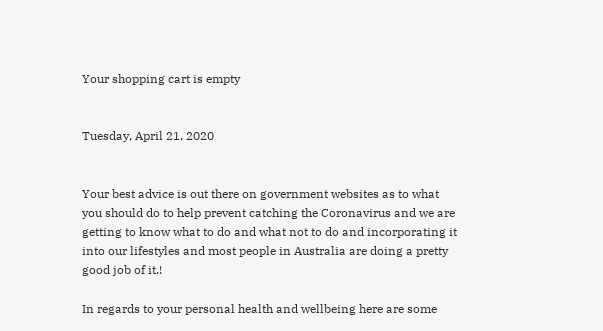Your shopping cart is empty


Tuesday, April 21, 2020


Your best advice is out there on government websites as to what you should do to help prevent catching the Coronavirus and we are getting to know what to do and what not to do and incorporating it into our lifestyles and most people in Australia are doing a pretty good job of it.!

In regards to your personal health and wellbeing here are some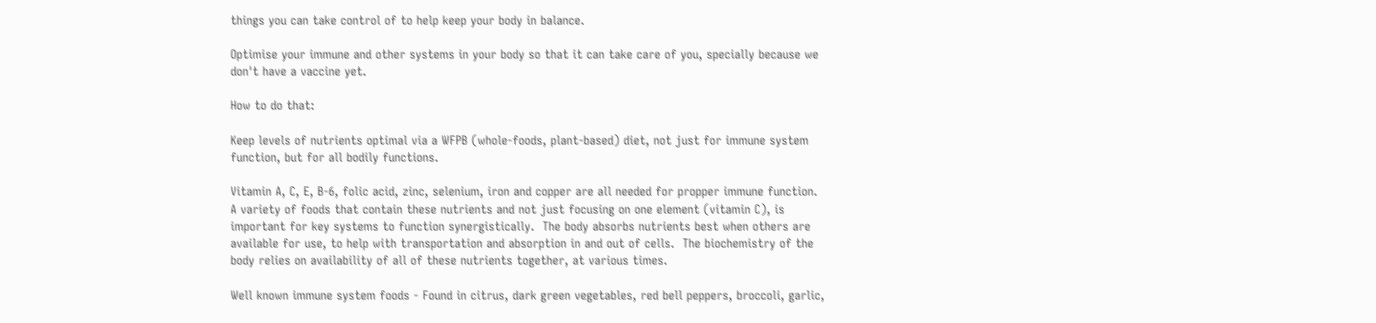things you can take control of to help keep your body in balance.

Optimise your immune and other systems in your body so that it can take care of you, specially because we don't have a vaccine yet.

How to do that:

Keep levels of nutrients optimal via a WFPB (whole-foods, plant-based) diet, not just for immune system function, but for all bodily functions.

Vitamin A, C, E, B-6, folic acid, zinc, selenium, iron and copper are all needed for propper immune function.  A variety of foods that contain these nutrients and not just focusing on one element (vitamin C), is important for key systems to function synergistically.  The body absorbs nutrients best when others are available for use, to help with transportation and absorption in and out of cells.  The biochemistry of the body relies on availability of all of these nutrients together, at various times.

Well known immune system foods - Found in citrus, dark green vegetables, red bell peppers, broccoli, garlic,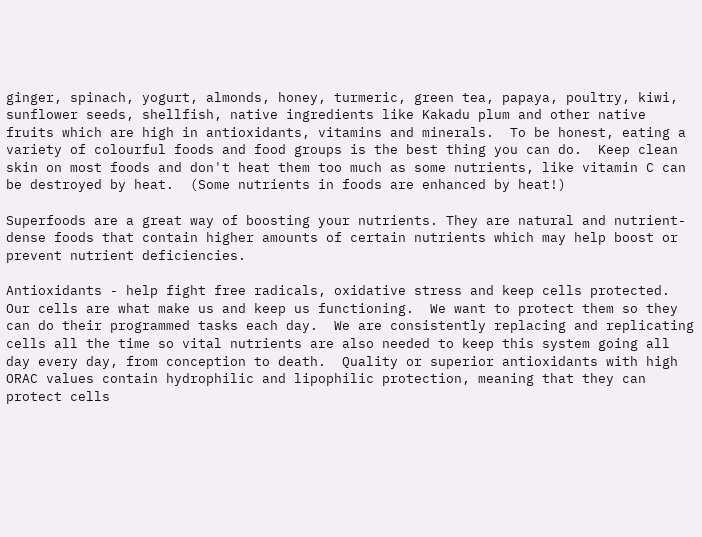ginger, spinach, yogurt, almonds, honey, turmeric, green tea, papaya, poultry, kiwi, sunflower seeds, shellfish, native ingredients like Kakadu plum and other native fruits which are high in antioxidants, vitamins and minerals.  To be honest, eating a variety of colourful foods and food groups is the best thing you can do.  Keep clean skin on most foods and don't heat them too much as some nutrients, like vitamin C can be destroyed by heat.  (Some nutrients in foods are enhanced by heat!)

Superfoods are a great way of boosting your nutrients. They are natural and nutrient-dense foods that contain higher amounts of certain nutrients which may help boost or prevent nutrient deficiencies.

Antioxidants - help fight free radicals, oxidative stress and keep cells protected.  Our cells are what make us and keep us functioning.  We want to protect them so they can do their programmed tasks each day.  We are consistently replacing and replicating cells all the time so vital nutrients are also needed to keep this system going all day every day, from conception to death.  Quality or superior antioxidants with high ORAC values contain hydrophilic and lipophilic protection, meaning that they can protect cells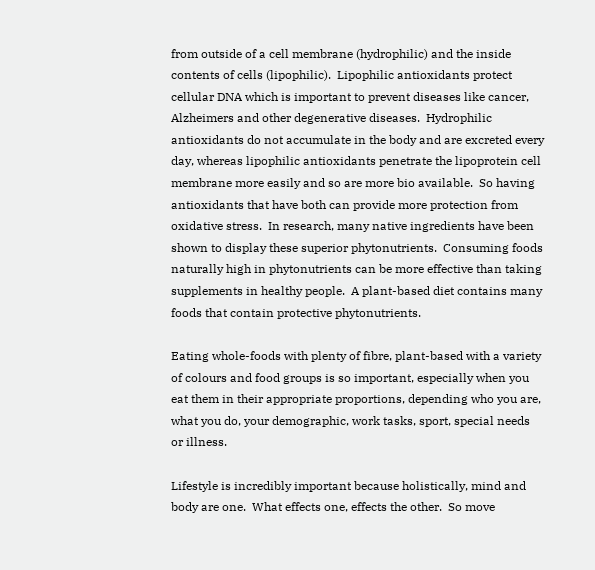from outside of a cell membrane (hydrophilic) and the inside contents of cells (lipophilic).  Lipophilic antioxidants protect cellular DNA which is important to prevent diseases like cancer, Alzheimers and other degenerative diseases.  Hydrophilic antioxidants do not accumulate in the body and are excreted every day, whereas lipophilic antioxidants penetrate the lipoprotein cell membrane more easily and so are more bio available.  So having antioxidants that have both can provide more protection from oxidative stress.  In research, many native ingredients have been shown to display these superior phytonutrients.  Consuming foods naturally high in phytonutrients can be more effective than taking supplements in healthy people.  A plant-based diet contains many foods that contain protective phytonutrients.

Eating whole-foods with plenty of fibre, plant-based with a variety of colours and food groups is so important, especially when you eat them in their appropriate proportions, depending who you are, what you do, your demographic, work tasks, sport, special needs or illness.

Lifestyle is incredibly important because holistically, mind and body are one.  What effects one, effects the other.  So move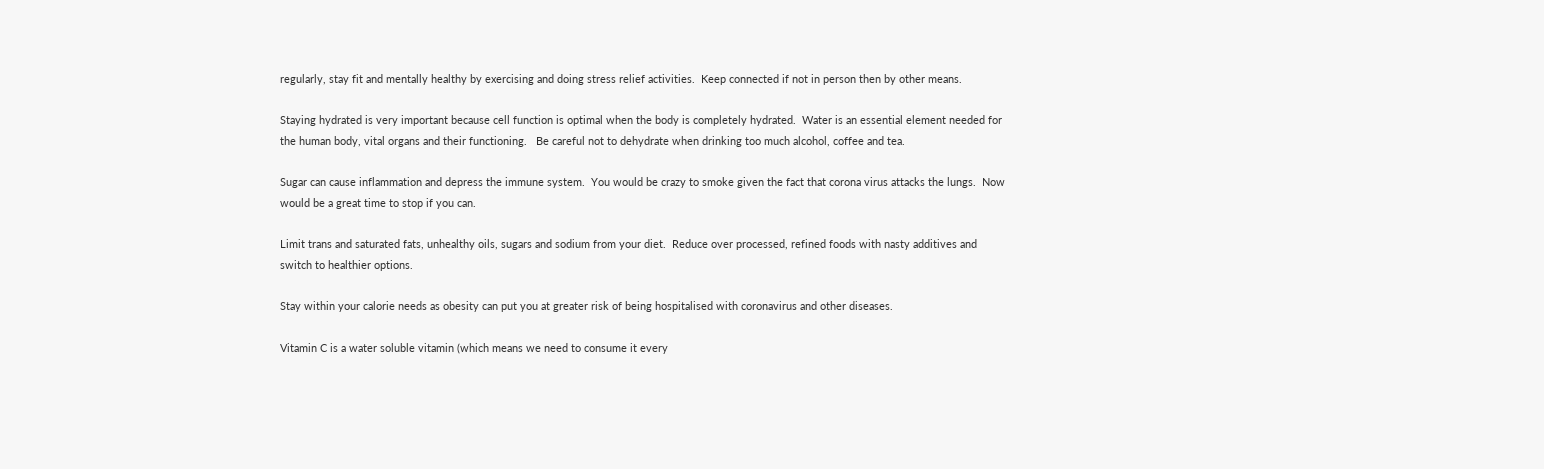regularly, stay fit and mentally healthy by exercising and doing stress relief activities.  Keep connected if not in person then by other means.

Staying hydrated is very important because cell function is optimal when the body is completely hydrated.  Water is an essential element needed for the human body, vital organs and their functioning.   Be careful not to dehydrate when drinking too much alcohol, coffee and tea.

Sugar can cause inflammation and depress the immune system.  You would be crazy to smoke given the fact that corona virus attacks the lungs.  Now would be a great time to stop if you can.

Limit trans and saturated fats, unhealthy oils, sugars and sodium from your diet.  Reduce over processed, refined foods with nasty additives and switch to healthier options.

Stay within your calorie needs as obesity can put you at greater risk of being hospitalised with coronavirus and other diseases.

Vitamin C is a water soluble vitamin (which means we need to consume it every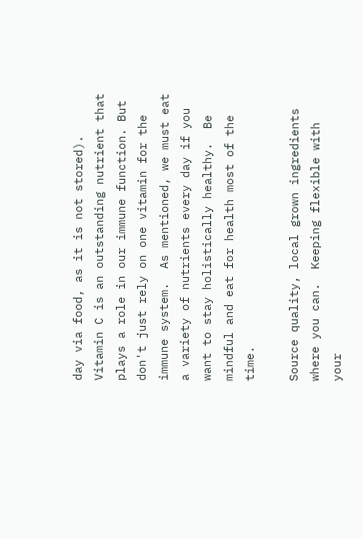day via food, as it is not stored).  Vitamin C is an outstanding nutrient that plays a role in our immune function. But don't just rely on one vitamin for the immune system.  As mentioned, we must eat a variety of nutrients every day if you want to stay holistically healthy.  Be mindful and eat for health most of the time.

Source quality, local grown ingredients where you can.  Keeping flexible with your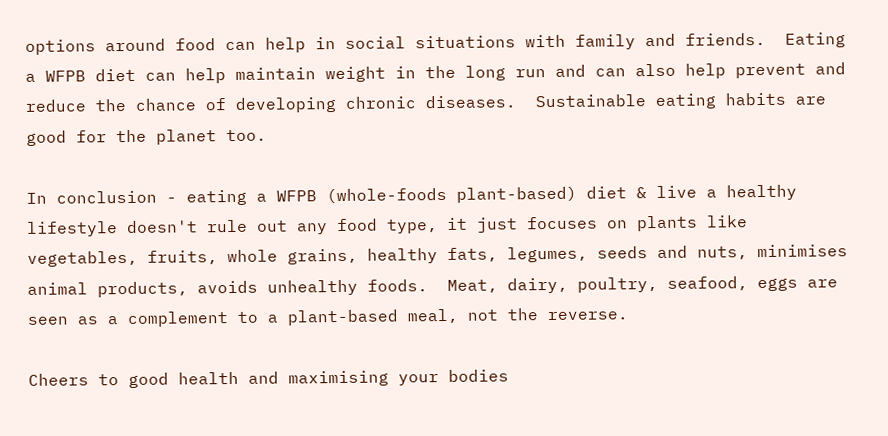options around food can help in social situations with family and friends.  Eating a WFPB diet can help maintain weight in the long run and can also help prevent and reduce the chance of developing chronic diseases.  Sustainable eating habits are good for the planet too.

In conclusion - eating a WFPB (whole-foods plant-based) diet & live a healthy lifestyle doesn't rule out any food type, it just focuses on plants like vegetables, fruits, whole grains, healthy fats, legumes, seeds and nuts, minimises animal products, avoids unhealthy foods.  Meat, dairy, poultry, seafood, eggs are seen as a complement to a plant-based meal, not the reverse.

Cheers to good health and maximising your bodies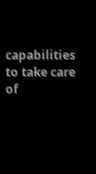capabilities to take care of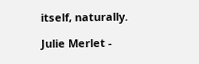itself, naturally.

Julie Merlet -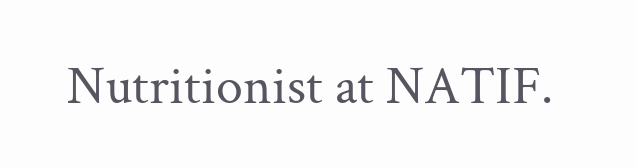Nutritionist at NATIF.